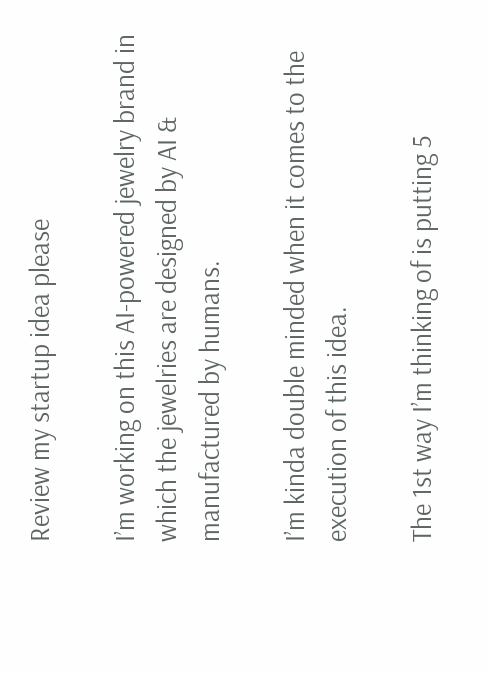Review my startup idea please

I’m working on this AI-powered jewelry brand in which the jewelries are designed by AI & manufactured by humans.

I’m kinda double minded when it comes to the execution of this idea.

The 1st way I’m thinking of is putting 5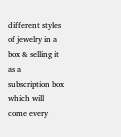different styles of jewelry in a box & selling it as a subscription box which will come every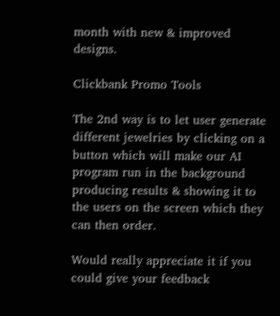month with new & improved designs.

Clickbank Promo Tools

The 2nd way is to let user generate different jewelries by clicking on a button which will make our AI program run in the background producing results & showing it to the users on the screen which they can then order.

Would really appreciate it if you could give your feedback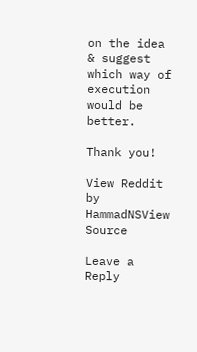on the idea & suggest which way of execution would be better.

Thank you!

View Reddit by HammadNSView Source

Leave a Reply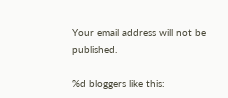Your email address will not be published.

%d bloggers like this: